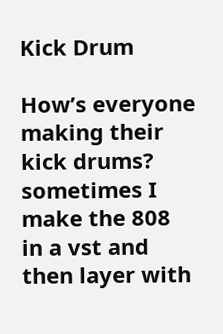Kick Drum

How’s everyone making their kick drums? sometimes I make the 808 in a vst and then layer with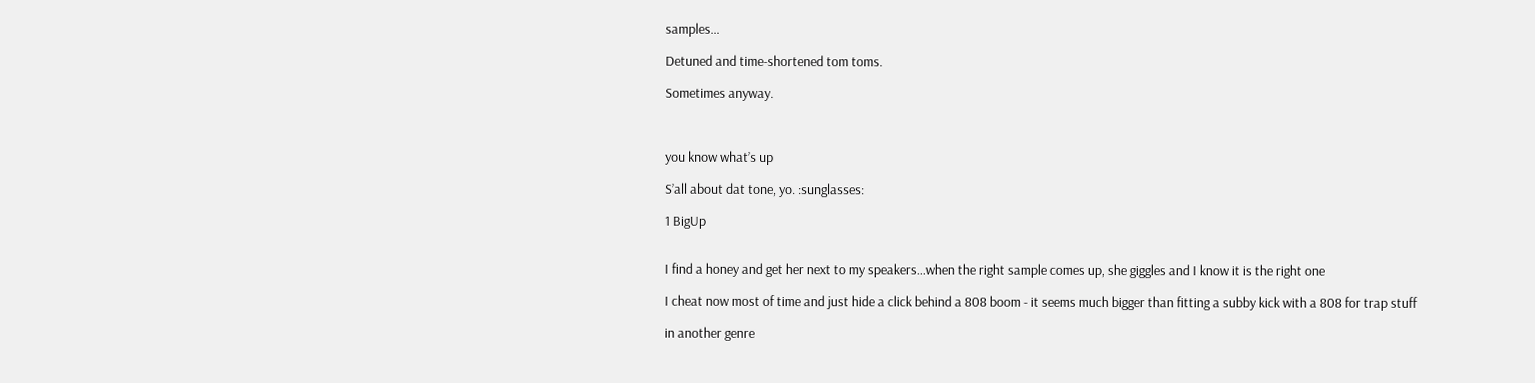samples…

Detuned and time-shortened tom toms.

Sometimes anyway.



you know what’s up

S’all about dat tone, yo. :sunglasses:

1 BigUp


I find a honey and get her next to my speakers…when the right sample comes up, she giggles and I know it is the right one

I cheat now most of time and just hide a click behind a 808 boom - it seems much bigger than fitting a subby kick with a 808 for trap stuff

in another genre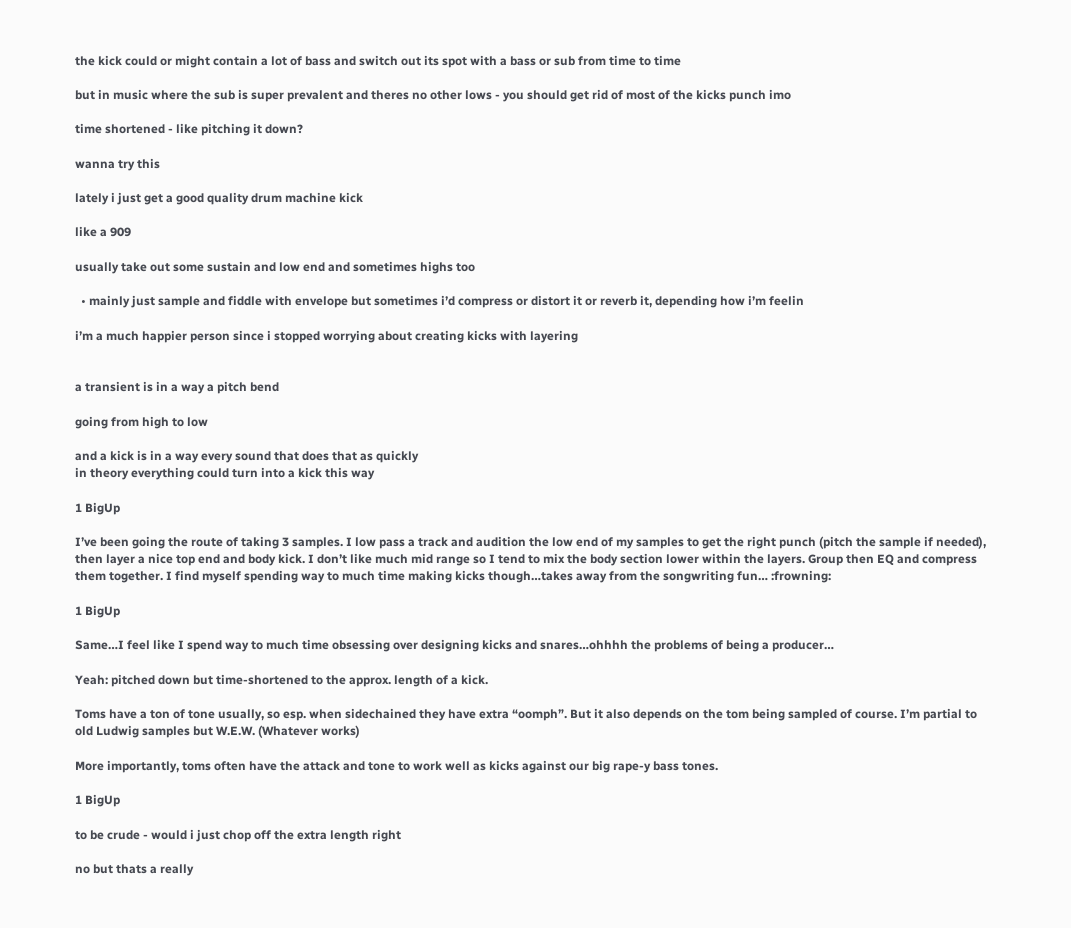the kick could or might contain a lot of bass and switch out its spot with a bass or sub from time to time

but in music where the sub is super prevalent and theres no other lows - you should get rid of most of the kicks punch imo

time shortened - like pitching it down?

wanna try this

lately i just get a good quality drum machine kick

like a 909

usually take out some sustain and low end and sometimes highs too

  • mainly just sample and fiddle with envelope but sometimes i’d compress or distort it or reverb it, depending how i’m feelin

i’m a much happier person since i stopped worrying about creating kicks with layering


a transient is in a way a pitch bend

going from high to low

and a kick is in a way every sound that does that as quickly
in theory everything could turn into a kick this way

1 BigUp

I’ve been going the route of taking 3 samples. I low pass a track and audition the low end of my samples to get the right punch (pitch the sample if needed), then layer a nice top end and body kick. I don’t like much mid range so I tend to mix the body section lower within the layers. Group then EQ and compress them together. I find myself spending way to much time making kicks though…takes away from the songwriting fun… :frowning:

1 BigUp

Same…I feel like I spend way to much time obsessing over designing kicks and snares…ohhhh the problems of being a producer…

Yeah: pitched down but time-shortened to the approx. length of a kick.

Toms have a ton of tone usually, so esp. when sidechained they have extra “oomph”. But it also depends on the tom being sampled of course. I’m partial to old Ludwig samples but W.E.W. (Whatever works)

More importantly, toms often have the attack and tone to work well as kicks against our big rape-y bass tones.

1 BigUp

to be crude - would i just chop off the extra length right

no but thats a really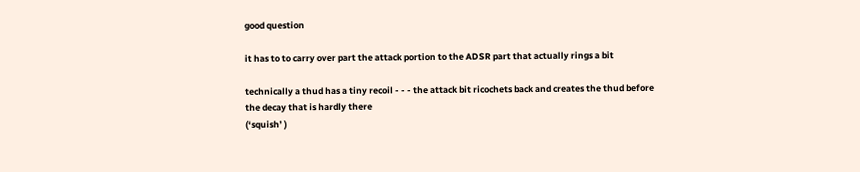good question

it has to to carry over part the attack portion to the ADSR part that actually rings a bit

technically a thud has a tiny recoil - - - the attack bit ricochets back and creates the thud before the decay that is hardly there
(‘squish’ )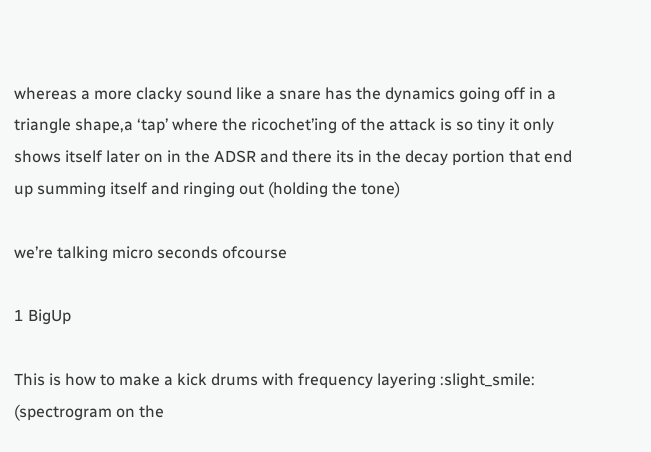whereas a more clacky sound like a snare has the dynamics going off in a triangle shape,a ‘tap’ where the ricochet’ing of the attack is so tiny it only shows itself later on in the ADSR and there its in the decay portion that end up summing itself and ringing out (holding the tone)

we’re talking micro seconds ofcourse

1 BigUp

This is how to make a kick drums with frequency layering :slight_smile: (spectrogram on the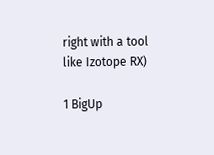right with a tool like Izotope RX)

1 BigUp